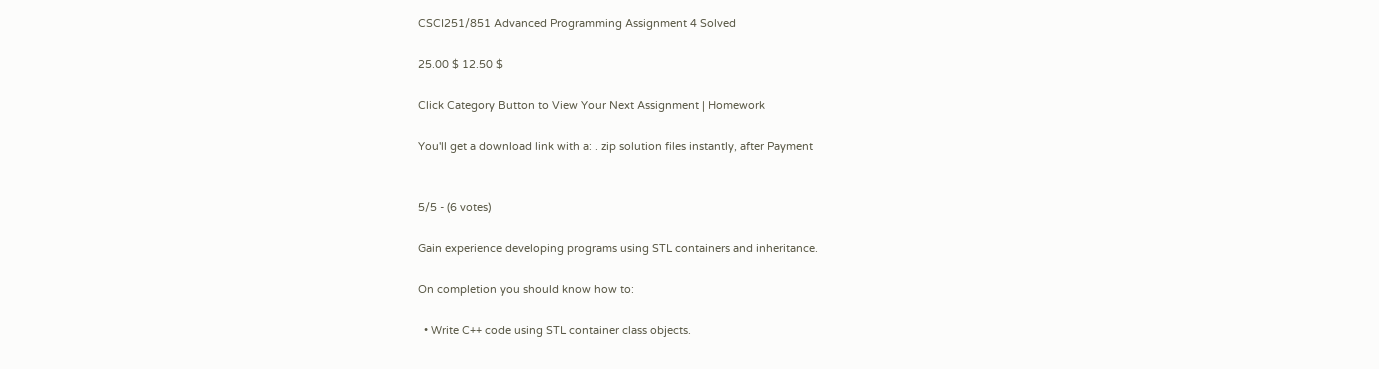CSCI251/851 Advanced Programming Assignment 4 Solved

25.00 $ 12.50 $

Click Category Button to View Your Next Assignment | Homework

You'll get a download link with a: . zip solution files instantly, after Payment


5/5 - (6 votes)

Gain experience developing programs using STL containers and inheritance.

On completion you should know how to:

  • Write C++ code using STL container class objects.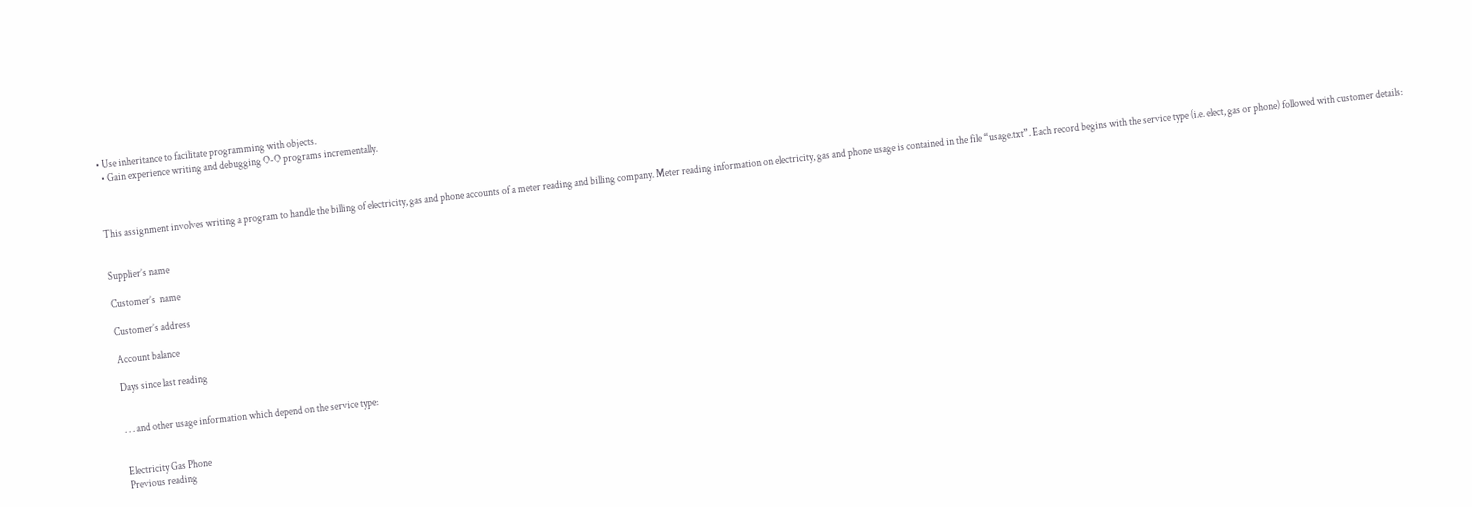• Use inheritance to facilitate programming with objects.
  • Gain experience writing and debugging O-O programs incrementally.



This assignment involves writing a program to handle the billing of electricity, gas and phone accounts of a meter reading and billing company. Meter reading information on electricity, gas and phone usage is contained in the file “usage.txt”. Each record begins with the service type (i.e. elect, gas or phone) followed with customer details:


Supplier’s name

Customer’s  name

Customer’s address

Account balance

Days since last reading


. . . and other usage information which depend on the service type:


Electricity Gas Phone
Previous reading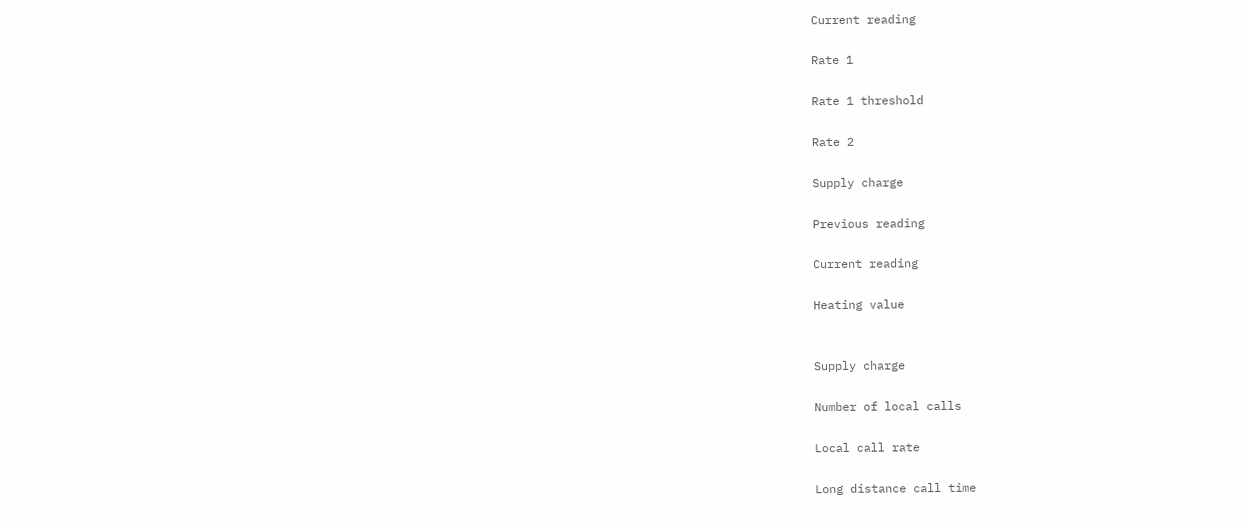Current reading

Rate 1

Rate 1 threshold

Rate 2

Supply charge

Previous reading

Current reading

Heating value


Supply charge

Number of local calls

Local call rate

Long distance call time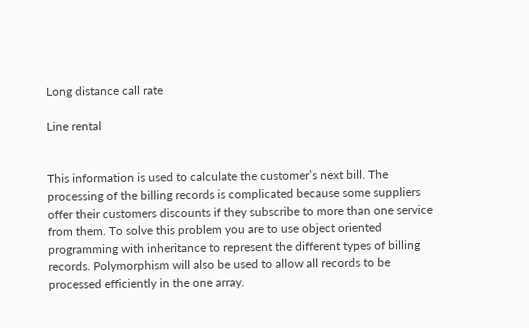Long distance call rate

Line rental


This information is used to calculate the customer’s next bill. The processing of the billing records is complicated because some suppliers offer their customers discounts if they subscribe to more than one service from them. To solve this problem you are to use object oriented programming with inheritance to represent the different types of billing records. Polymorphism will also be used to allow all records to be processed efficiently in the one array.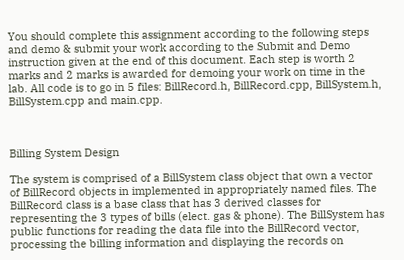You should complete this assignment according to the following steps and demo & submit your work according to the Submit and Demo instruction given at the end of this document. Each step is worth 2 marks and 2 marks is awarded for demoing your work on time in the lab. All code is to go in 5 files: BillRecord.h, BillRecord.cpp, BillSystem.h, BillSystem.cpp and main.cpp.



Billing System Design

The system is comprised of a BillSystem class object that own a vector of BillRecord objects in implemented in appropriately named files. The BillRecord class is a base class that has 3 derived classes for representing the 3 types of bills (elect. gas & phone). The BillSystem has public functions for reading the data file into the BillRecord vector, processing the billing information and displaying the records on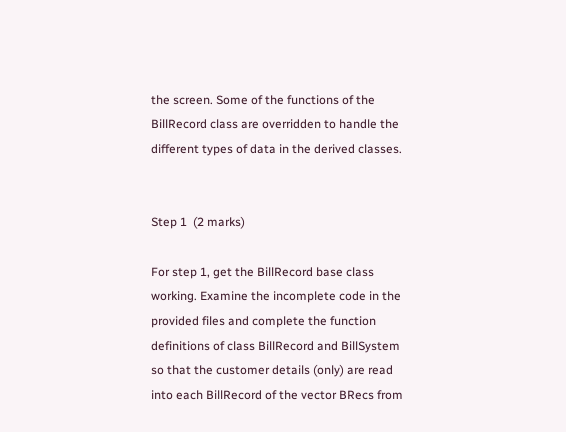the screen. Some of the functions of the BillRecord class are overridden to handle the different types of data in the derived classes.


Step 1  (2 marks)

For step 1, get the BillRecord base class working. Examine the incomplete code in the provided files and complete the function definitions of class BillRecord and BillSystem so that the customer details (only) are read into each BillRecord of the vector BRecs from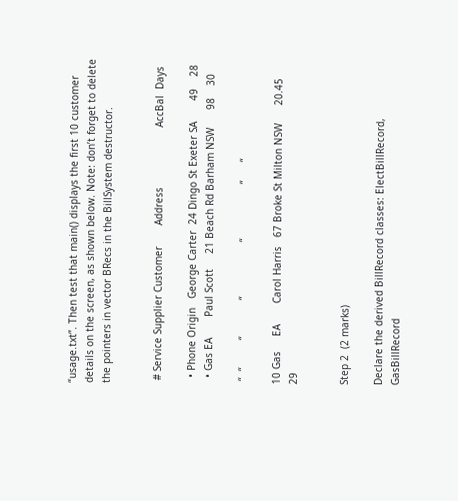“usage.txt”. Then test that main() displays the first 10 customer details on the screen, as shown below. Note: don’t forget to delete the pointers in vector BRecs in the BillSystem destructor.


 # Service Supplier Customer       Address                    AccBal  Days

  • Phone Origin   George Carter  24 Dingo St Exeter SA       49    28
  • Gas EA       Paul Scott     21 Beach Rd Barham NSW      98    30

 “  “         “            “                  “                  “      “

10 Gas     EA       Carol Harris   67 Broke St Milton NSW      20.45    29


Step 2  (2 marks)

Declare the derived BillRecord classes: ElectBillRecord, GasBillRecord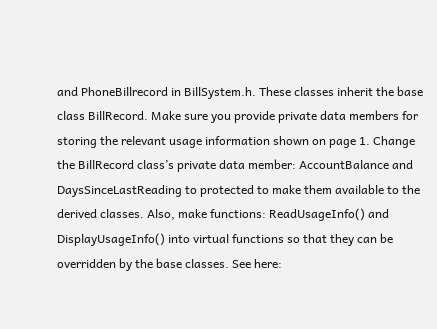and PhoneBillrecord in BillSystem.h. These classes inherit the base class BillRecord. Make sure you provide private data members for storing the relevant usage information shown on page 1. Change the BillRecord class’s private data member: AccountBalance and DaysSinceLastReading to protected to make them available to the derived classes. Also, make functions: ReadUsageInfo() and DisplayUsageInfo() into virtual functions so that they can be overridden by the base classes. See here: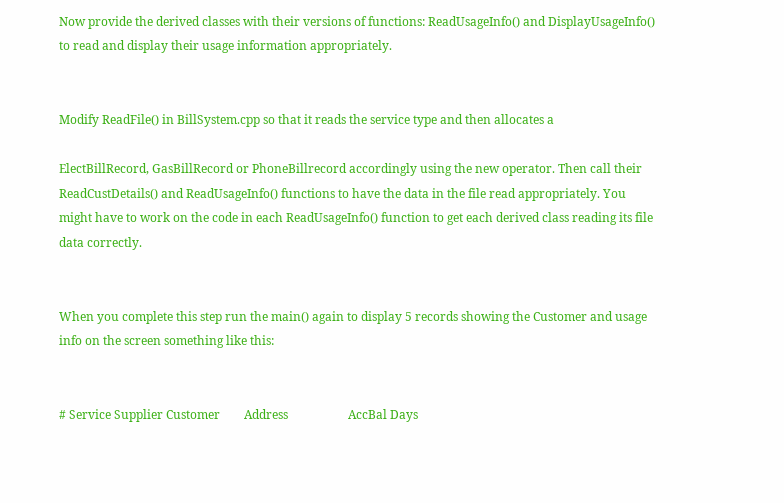Now provide the derived classes with their versions of functions: ReadUsageInfo() and DisplayUsageInfo() to read and display their usage information appropriately.


Modify ReadFile() in BillSystem.cpp so that it reads the service type and then allocates a

ElectBillRecord, GasBillRecord or PhoneBillrecord accordingly using the new operator. Then call their ReadCustDetails() and ReadUsageInfo() functions to have the data in the file read appropriately. You might have to work on the code in each ReadUsageInfo() function to get each derived class reading its file data correctly.


When you complete this step run the main() again to display 5 records showing the Customer and usage info on the screen something like this:


# Service Supplier Customer        Address                    AccBal Days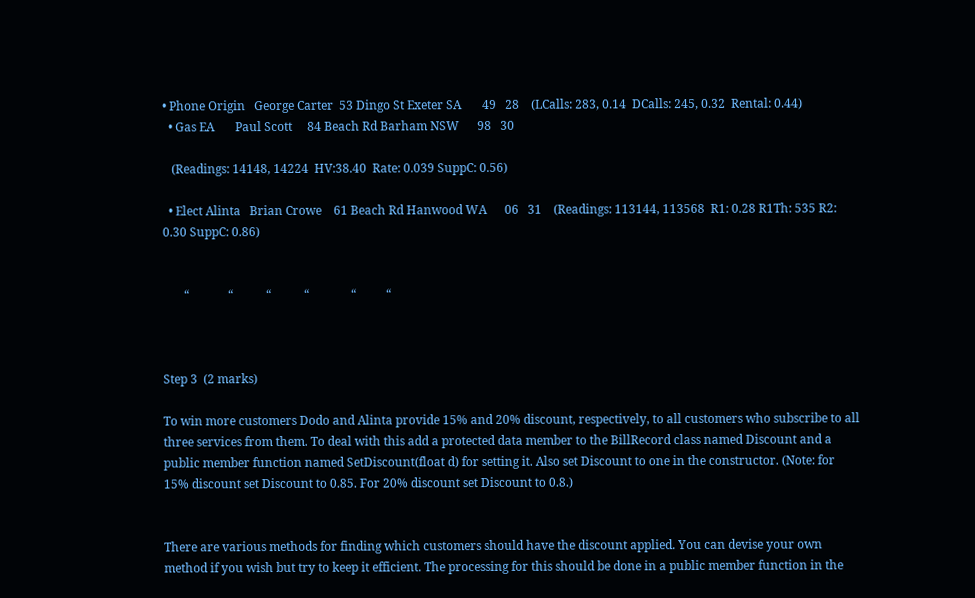• Phone Origin   George Carter  53 Dingo St Exeter SA       49   28    (LCalls: 283, 0.14  DCalls: 245, 0.32  Rental: 0.44)
  • Gas EA       Paul Scott     84 Beach Rd Barham NSW      98   30

   (Readings: 14148, 14224  HV:38.40  Rate: 0.039 SuppC: 0.56)

  • Elect Alinta   Brian Crowe    61 Beach Rd Hanwood WA      06   31    (Readings: 113144, 113568  R1: 0.28 R1Th: 535 R2: 0.30 SuppC: 0.86)


       “             “           “           “              “          “



Step 3  (2 marks)

To win more customers Dodo and Alinta provide 15% and 20% discount, respectively, to all customers who subscribe to all three services from them. To deal with this add a protected data member to the BillRecord class named Discount and a public member function named SetDiscount(float d) for setting it. Also set Discount to one in the constructor. (Note: for 15% discount set Discount to 0.85. For 20% discount set Discount to 0.8.)


There are various methods for finding which customers should have the discount applied. You can devise your own method if you wish but try to keep it efficient. The processing for this should be done in a public member function in the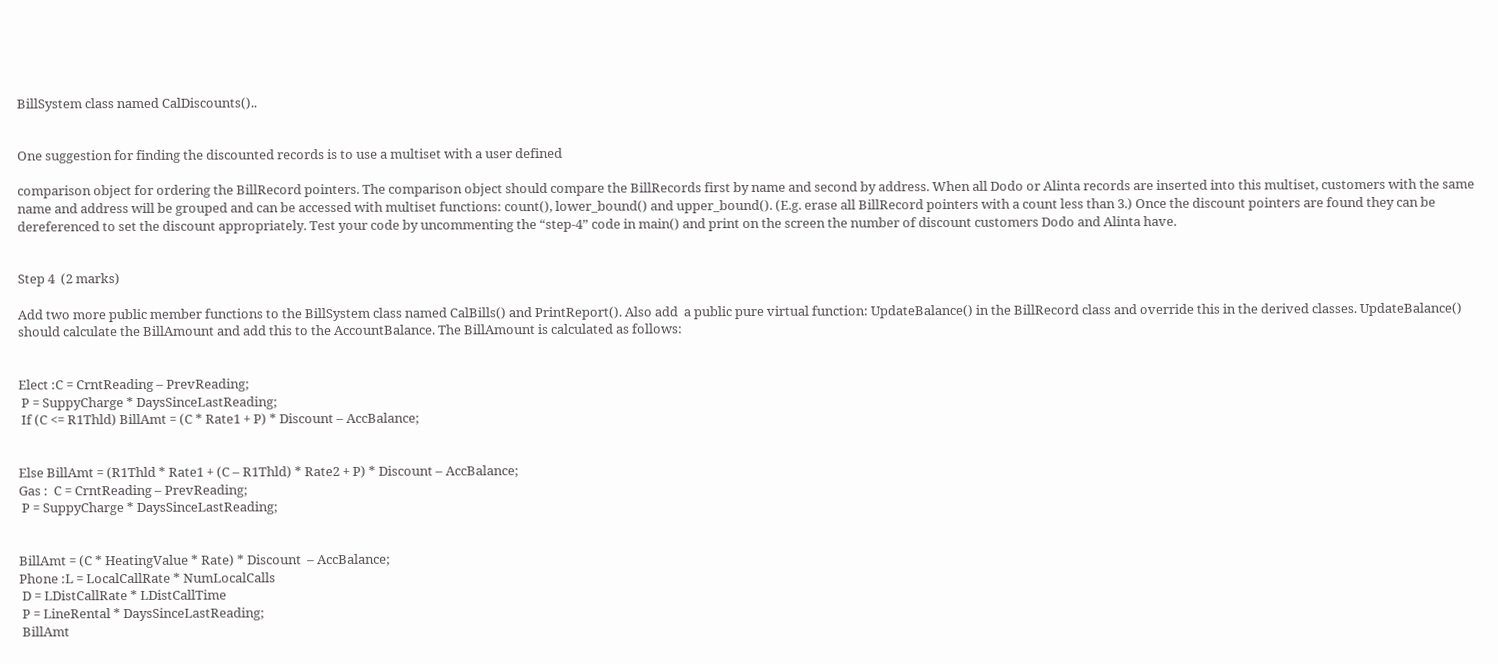BillSystem class named CalDiscounts()..


One suggestion for finding the discounted records is to use a multiset with a user defined

comparison object for ordering the BillRecord pointers. The comparison object should compare the BillRecords first by name and second by address. When all Dodo or Alinta records are inserted into this multiset, customers with the same name and address will be grouped and can be accessed with multiset functions: count(), lower_bound() and upper_bound(). (E.g. erase all BillRecord pointers with a count less than 3.) Once the discount pointers are found they can be dereferenced to set the discount appropriately. Test your code by uncommenting the “step-4” code in main() and print on the screen the number of discount customers Dodo and Alinta have.


Step 4  (2 marks)

Add two more public member functions to the BillSystem class named CalBills() and PrintReport(). Also add  a public pure virtual function: UpdateBalance() in the BillRecord class and override this in the derived classes. UpdateBalance() should calculate the BillAmount and add this to the AccountBalance. The BillAmount is calculated as follows:


Elect :C = CrntReading – PrevReading;
 P = SuppyCharge * DaysSinceLastReading;
 If (C <= R1Thld) BillAmt = (C * Rate1 + P) * Discount – AccBalance;


Else BillAmt = (R1Thld * Rate1 + (C – R1Thld) * Rate2 + P) * Discount – AccBalance;
Gas :  C = CrntReading – PrevReading;
 P = SuppyCharge * DaysSinceLastReading;


BillAmt = (C * HeatingValue * Rate) * Discount  – AccBalance;
Phone :L = LocalCallRate * NumLocalCalls
 D = LDistCallRate * LDistCallTime
 P = LineRental * DaysSinceLastReading;
 BillAmt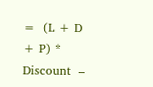=  (L + D + P) * Discount  –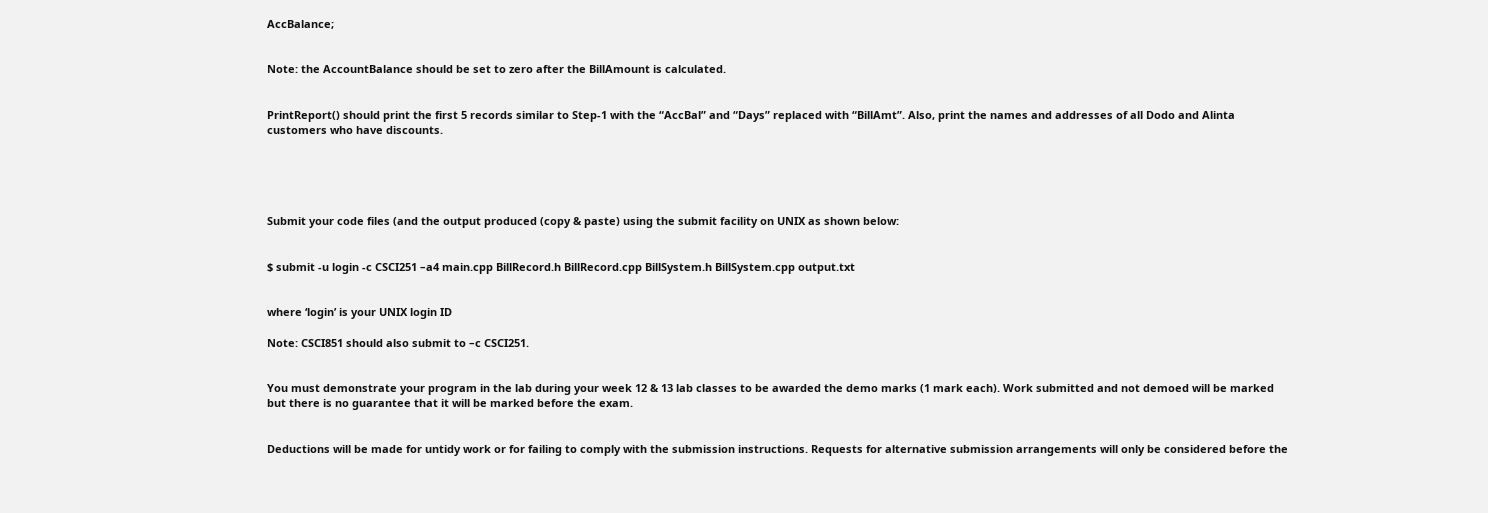AccBalance;


Note: the AccountBalance should be set to zero after the BillAmount is calculated.


PrintReport() should print the first 5 records similar to Step-1 with the “AccBal” and “Days” replaced with “BillAmt”. Also, print the names and addresses of all Dodo and Alinta customers who have discounts.





Submit your code files (and the output produced (copy & paste) using the submit facility on UNIX as shown below:


$ submit -u login -c CSCI251 –a4 main.cpp BillRecord.h BillRecord.cpp BillSystem.h BillSystem.cpp output.txt


where ‘login’ is your UNIX login ID

Note: CSCI851 should also submit to –c CSCI251.


You must demonstrate your program in the lab during your week 12 & 13 lab classes to be awarded the demo marks (1 mark each). Work submitted and not demoed will be marked but there is no guarantee that it will be marked before the exam.


Deductions will be made for untidy work or for failing to comply with the submission instructions. Requests for alternative submission arrangements will only be considered before the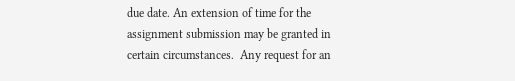due date. An extension of time for the assignment submission may be granted in certain circumstances.  Any request for an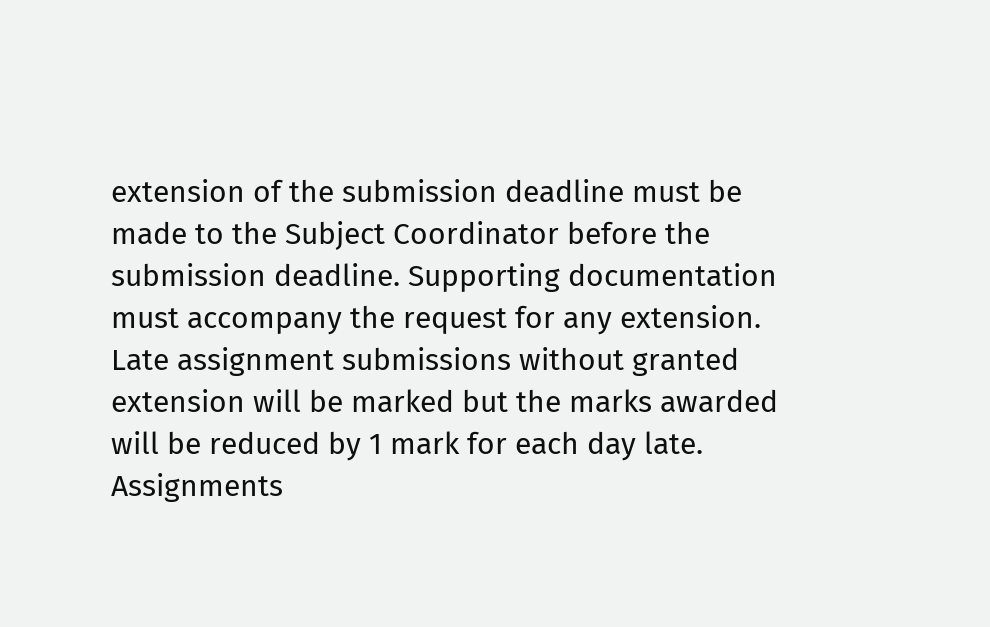extension of the submission deadline must be made to the Subject Coordinator before the submission deadline. Supporting documentation must accompany the request for any extension.  Late assignment submissions without granted extension will be marked but the marks awarded will be reduced by 1 mark for each day late.  Assignments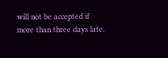will not be accepted if more than three days late.